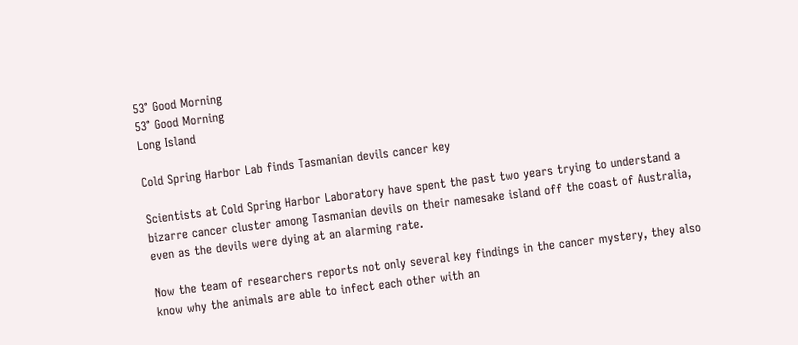53° Good Morning
53° Good Morning
Long Island

Cold Spring Harbor Lab finds Tasmanian devils cancer key

Scientists at Cold Spring Harbor Laboratory have spent the past two years trying to understand a bizarre cancer cluster among Tasmanian devils on their namesake island off the coast of Australia, even as the devils were dying at an alarming rate.

Now the team of researchers reports not only several key findings in the cancer mystery, they also know why the animals are able to infect each other with an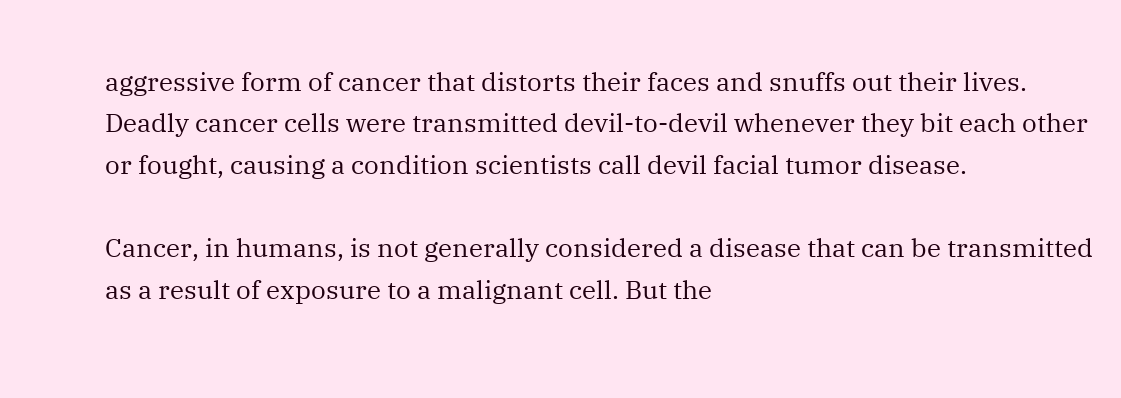aggressive form of cancer that distorts their faces and snuffs out their lives. Deadly cancer cells were transmitted devil-to-devil whenever they bit each other or fought, causing a condition scientists call devil facial tumor disease.

Cancer, in humans, is not generally considered a disease that can be transmitted as a result of exposure to a malignant cell. But the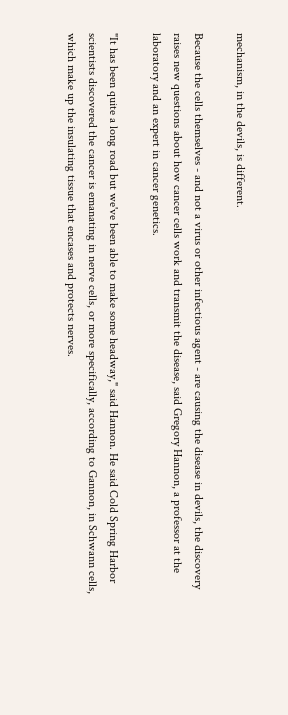mechanism, in the devils, is different.

Because the cells themselves - and not a virus or other infectious agent - are causing the disease in devils, the discovery raises new questions about how cancer cells work and transmit the disease, said Gregory Hannon, a professor at the laboratory and an expert in cancer genetics.

"It has been quite a long road but we've been able to make some headway," said Hannon. He said Cold Spring Harbor scientists discovered the cancer is emanating in nerve cells, or more specifically, according to Gannon, in Schwann cells, which make up the insulating tissue that encases and protects nerves.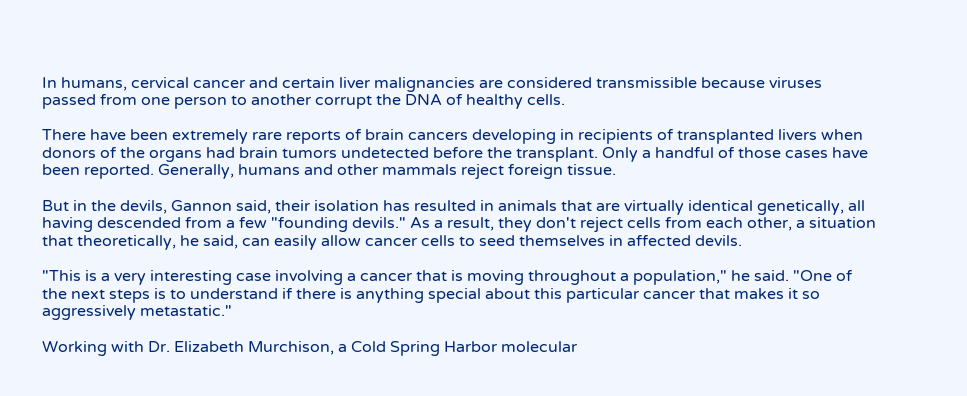In humans, cervical cancer and certain liver malignancies are considered transmissible because viruses passed from one person to another corrupt the DNA of healthy cells.

There have been extremely rare reports of brain cancers developing in recipients of transplanted livers when donors of the organs had brain tumors undetected before the transplant. Only a handful of those cases have been reported. Generally, humans and other mammals reject foreign tissue.

But in the devils, Gannon said, their isolation has resulted in animals that are virtually identical genetically, all having descended from a few "founding devils." As a result, they don't reject cells from each other, a situation that theoretically, he said, can easily allow cancer cells to seed themselves in affected devils.

"This is a very interesting case involving a cancer that is moving throughout a population," he said. "One of the next steps is to understand if there is anything special about this particular cancer that makes it so aggressively metastatic."

Working with Dr. Elizabeth Murchison, a Cold Spring Harbor molecular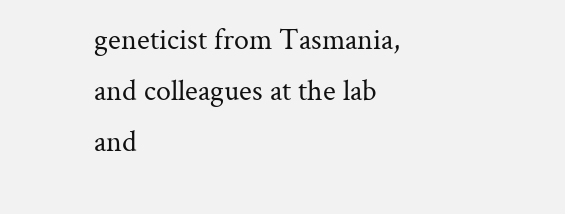geneticist from Tasmania, and colleagues at the lab and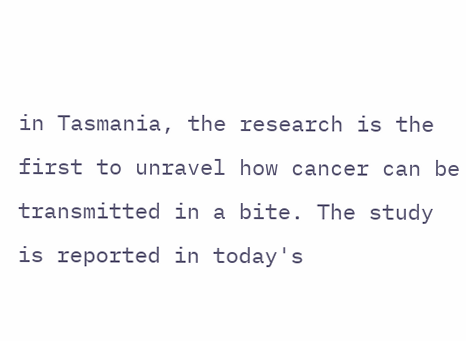in Tasmania, the research is the first to unravel how cancer can be transmitted in a bite. The study is reported in today's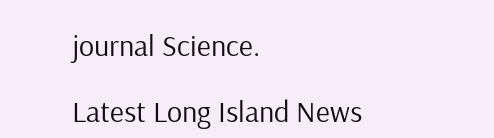journal Science.

Latest Long Island News